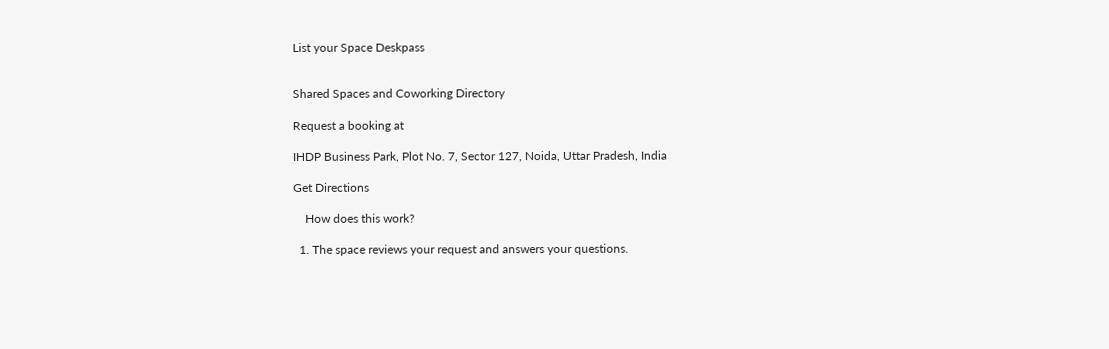List your Space Deskpass


Shared Spaces and Coworking Directory

Request a booking at

IHDP Business Park, Plot No. 7, Sector 127, Noida, Uttar Pradesh, India

Get Directions

    How does this work?

  1. The space reviews your request and answers your questions.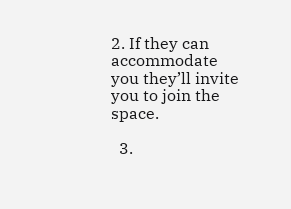2. If they can accommodate you they’ll invite you to join the space.

  3.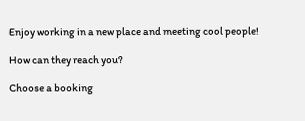Enjoy working in a new place and meeting cool people!

How can they reach you?

Choose a booking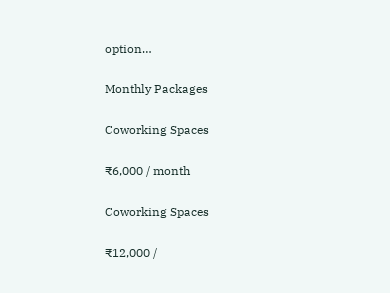option…

Monthly Packages

Coworking Spaces

₹6,000 / month

Coworking Spaces

₹12,000 /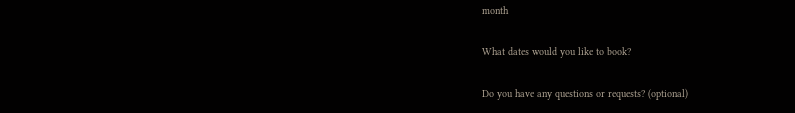month

What dates would you like to book?

Do you have any questions or requests? (optional)